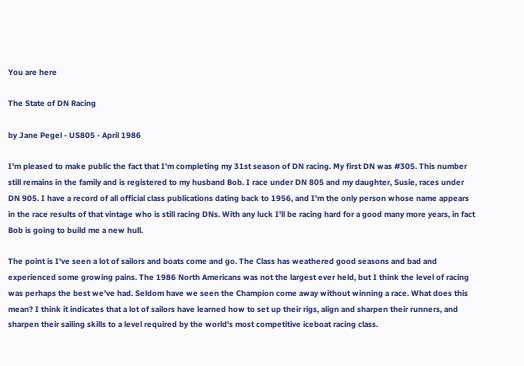You are here

The State of DN Racing

by Jane Pegel - US805 - April 1986

I'm pleased to make public the fact that I'm completing my 31st season of DN racing. My first DN was #305. This number still remains in the family and is registered to my husband Bob. I race under DN 805 and my daughter, Susie, races under DN 905. I have a record of all official class publications dating back to 1956, and I'm the only person whose name appears in the race results of that vintage who is still racing DNs. With any luck I'll be racing hard for a good many more years, in fact Bob is going to build me a new hull.

The point is I've seen a lot of sailors and boats come and go. The Class has weathered good seasons and bad and experienced some growing pains. The 1986 North Americans was not the largest ever held, but I think the level of racing was perhaps the best we've had. Seldom have we seen the Champion come away without winning a race. What does this mean? I think it indicates that a lot of sailors have learned how to set up their rigs, align and sharpen their runners, and sharpen their sailing skills to a level required by the world's most competitive iceboat racing class.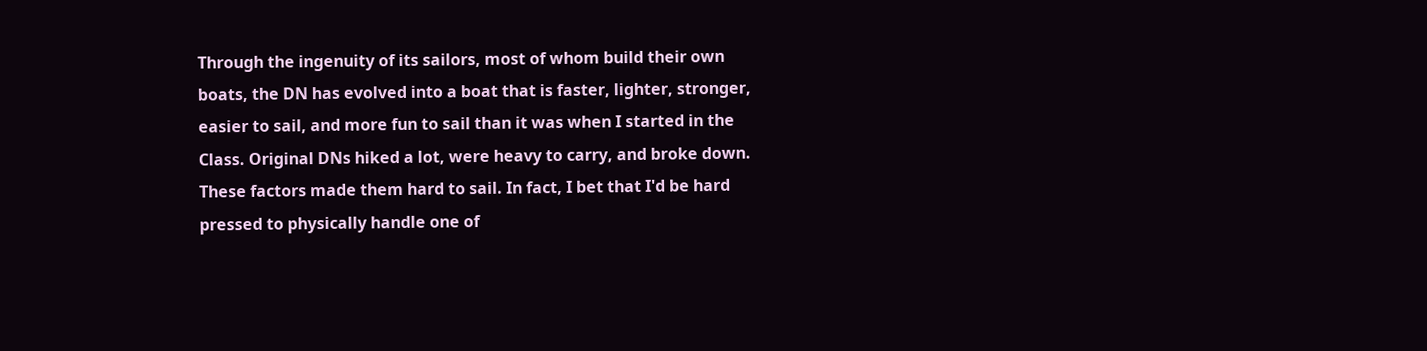Through the ingenuity of its sailors, most of whom build their own boats, the DN has evolved into a boat that is faster, lighter, stronger, easier to sail, and more fun to sail than it was when I started in the Class. Original DNs hiked a lot, were heavy to carry, and broke down. These factors made them hard to sail. In fact, I bet that I'd be hard pressed to physically handle one of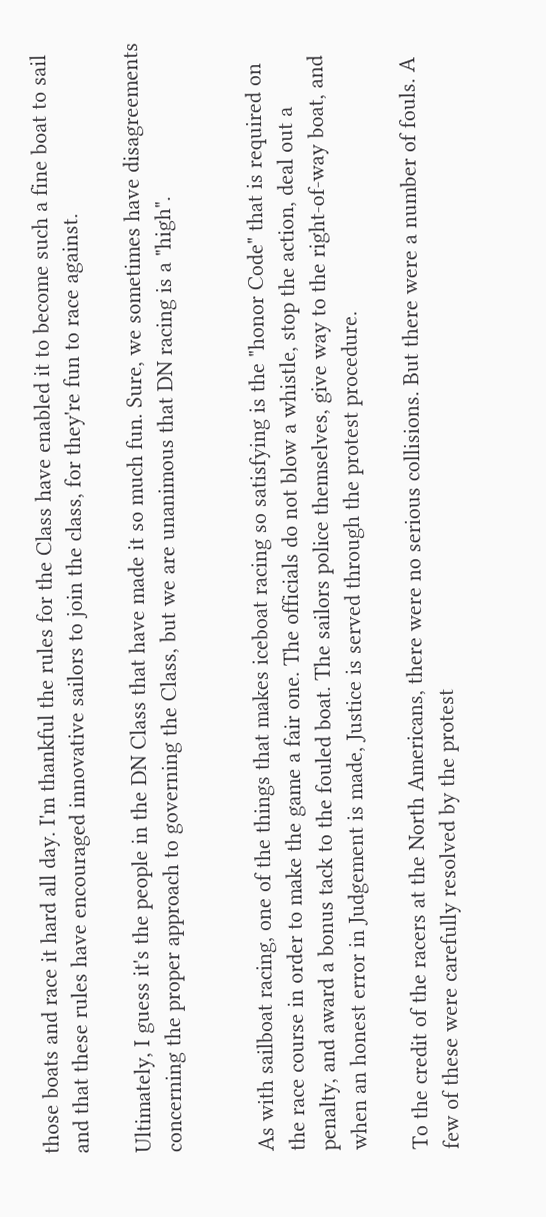those boats and race it hard all day. I'm thankful the rules for the Class have enabled it to become such a fine boat to sail and that these rules have encouraged innovative sailors to join the class, for they're fun to race against.

Ultimately, I guess it's the people in the DN Class that have made it so much fun. Sure, we sometimes have disagreements concerning the proper approach to governing the Class, but we are unanimous that DN racing is a "high".


As with sailboat racing, one of the things that makes iceboat racing so satisfying is the "honor Code" that is required on the race course in order to make the game a fair one. The officials do not blow a whistle, stop the action, deal out a penalty, and award a bonus tack to the fouled boat. The sailors police themselves, give way to the right-of-way boat, and when an honest error in Judgement is made, Justice is served through the protest procedure.

To the credit of the racers at the North Americans, there were no serious collisions. But there were a number of fouls. A few of these were carefully resolved by the protest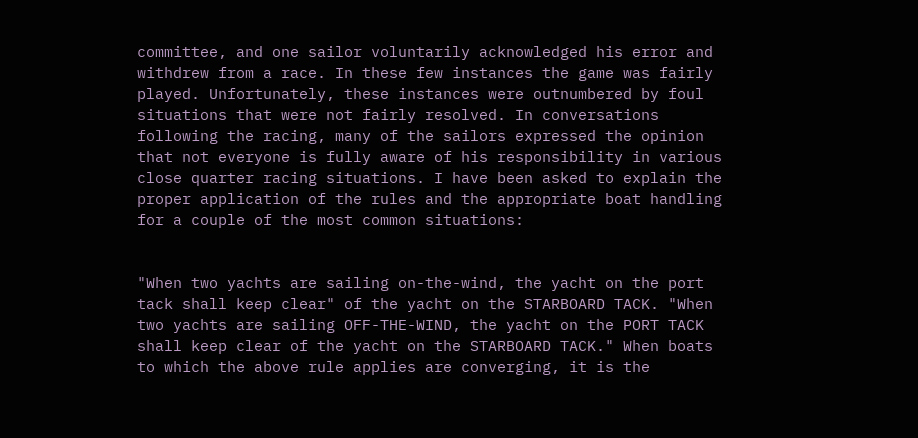committee, and one sailor voluntarily acknowledged his error and withdrew from a race. In these few instances the game was fairly played. Unfortunately, these instances were outnumbered by foul situations that were not fairly resolved. In conversations following the racing, many of the sailors expressed the opinion that not everyone is fully aware of his responsibility in various close quarter racing situations. I have been asked to explain the proper application of the rules and the appropriate boat handling for a couple of the most common situations:


"When two yachts are sailing on-the-wind, the yacht on the port tack shall keep clear" of the yacht on the STARBOARD TACK. "When two yachts are sailing OFF-THE-WIND, the yacht on the PORT TACK shall keep clear of the yacht on the STARBOARD TACK." When boats to which the above rule applies are converging, it is the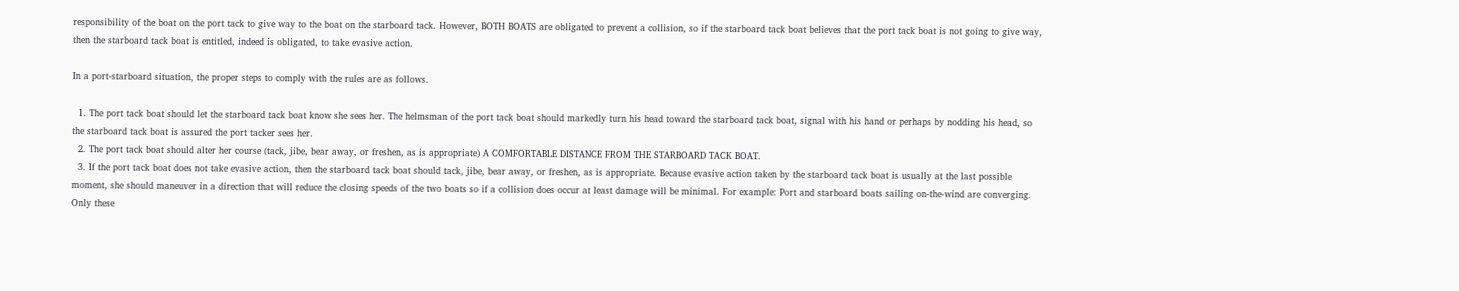responsibility of the boat on the port tack to give way to the boat on the starboard tack. However, BOTH BOATS are obligated to prevent a collision, so if the starboard tack boat believes that the port tack boat is not going to give way, then the starboard tack boat is entitled, indeed is obligated, to take evasive action.

In a port-starboard situation, the proper steps to comply with the rules are as follows.

  1. The port tack boat should let the starboard tack boat know she sees her. The helmsman of the port tack boat should markedly turn his head toward the starboard tack boat, signal with his hand or perhaps by nodding his head, so the starboard tack boat is assured the port tacker sees her.
  2. The port tack boat should alter her course (tack, jibe, bear away, or freshen, as is appropriate) A COMFORTABLE DISTANCE FROM THE STARBOARD TACK BOAT.
  3. If the port tack boat does not take evasive action, then the starboard tack boat should tack, jibe, bear away, or freshen, as is appropriate. Because evasive action taken by the starboard tack boat is usually at the last possible moment, she should maneuver in a direction that will reduce the closing speeds of the two boats so if a collision does occur at least damage will be minimal. For example: Port and starboard boats sailing on-the-wind are converging. Only these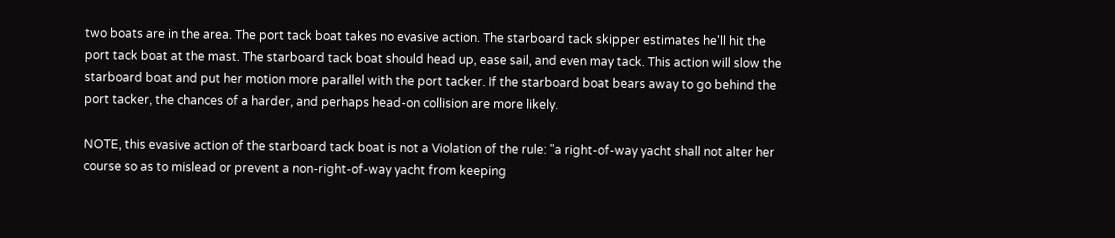two boats are in the area. The port tack boat takes no evasive action. The starboard tack skipper estimates he'll hit the port tack boat at the mast. The starboard tack boat should head up, ease sail, and even may tack. This action will slow the starboard boat and put her motion more parallel with the port tacker. If the starboard boat bears away to go behind the port tacker, the chances of a harder, and perhaps head-on collision are more likely.

NOTE, this evasive action of the starboard tack boat is not a Violation of the rule: "a right-of-way yacht shall not alter her course so as to mislead or prevent a non-right-of-way yacht from keeping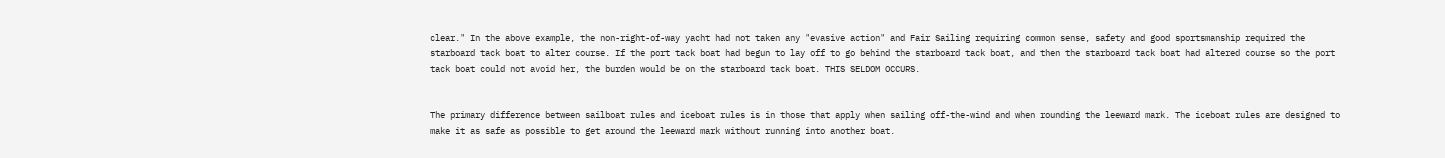clear." In the above example, the non-right-of-way yacht had not taken any "evasive action" and Fair Sailing requiring common sense, safety and good sportsmanship required the starboard tack boat to alter course. If the port tack boat had begun to lay off to go behind the starboard tack boat, and then the starboard tack boat had altered course so the port tack boat could not avoid her, the burden would be on the starboard tack boat. THIS SELDOM OCCURS.


The primary difference between sailboat rules and iceboat rules is in those that apply when sailing off-the-wind and when rounding the leeward mark. The iceboat rules are designed to make it as safe as possible to get around the leeward mark without running into another boat.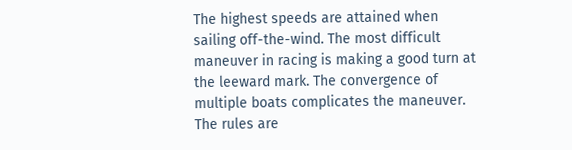The highest speeds are attained when sailing off-the-wind. The most difficult maneuver in racing is making a good turn at the leeward mark. The convergence of multiple boats complicates the maneuver. The rules are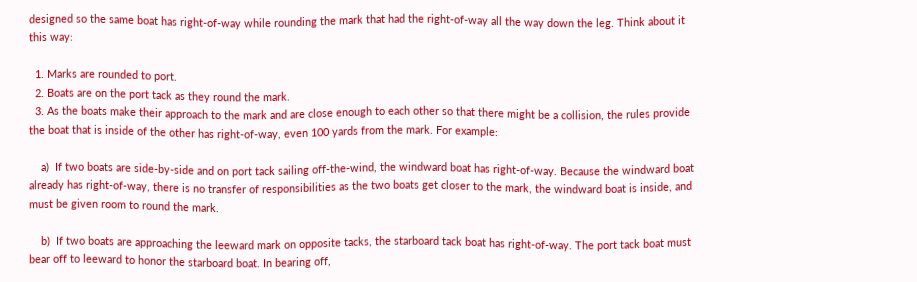designed so the same boat has right-of-way while rounding the mark that had the right-of-way all the way down the leg. Think about it this way:

  1. Marks are rounded to port.
  2. Boats are on the port tack as they round the mark.
  3. As the boats make their approach to the mark and are close enough to each other so that there might be a collision, the rules provide the boat that is inside of the other has right-of-way, even 100 yards from the mark. For example:

    a)  If two boats are side-by-side and on port tack sailing off-the-wind, the windward boat has right-of-way. Because the windward boat already has right-of-way, there is no transfer of responsibilities as the two boats get closer to the mark, the windward boat is inside, and must be given room to round the mark.

    b)  If two boats are approaching the leeward mark on opposite tacks, the starboard tack boat has right-of-way. The port tack boat must bear off to leeward to honor the starboard boat. In bearing off,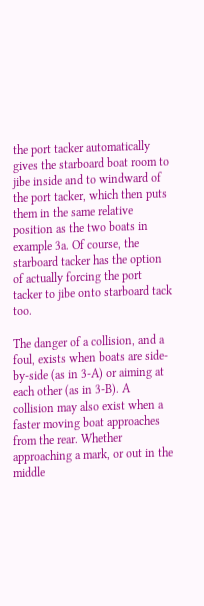the port tacker automatically gives the starboard boat room to jibe inside and to windward of the port tacker, which then puts them in the same relative position as the two boats in example 3a. Of course, the starboard tacker has the option of actually forcing the port tacker to jibe onto starboard tack too.

The danger of a collision, and a foul, exists when boats are side-by-side (as in 3-A) or aiming at each other (as in 3-B). A collision may also exist when a faster moving boat approaches from the rear. Whether approaching a mark, or out in the middle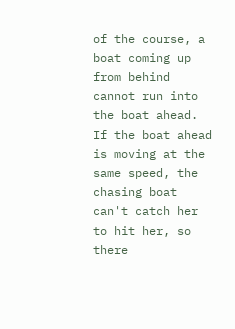of the course, a boat coming up from behind cannot run into the boat ahead. If the boat ahead is moving at the same speed, the chasing boat can't catch her to hit her, so there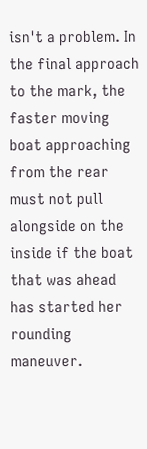isn't a problem. In the final approach to the mark, the faster moving boat approaching from the rear must not pull alongside on the inside if the boat that was ahead has started her rounding maneuver.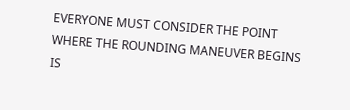EVERYONE MUST CONSIDER THE POINT WHERE THE ROUNDING MANEUVER BEGINS IS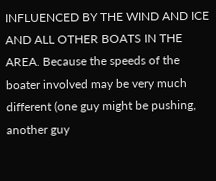INFLUENCED BY THE WIND AND ICE AND ALL OTHER BOATS IN THE AREA. Because the speeds of the boater involved may be very much different (one guy might be pushing, another guy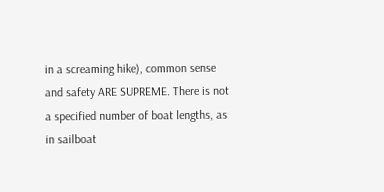in a screaming hike), common sense and safety ARE SUPREME. There is not a specified number of boat lengths, as in sailboat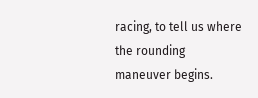racing, to tell us where the rounding maneuver begins.